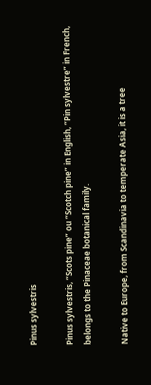Pinus sylvestris

Pinus sylvestris, “Scots pine” ou “Scotch pine” in English, “Pin sylvestre” in French, belongs to the Pinaceae botanical family.

Native to Europe, from Scandinavia to temperate Asia, it is a tree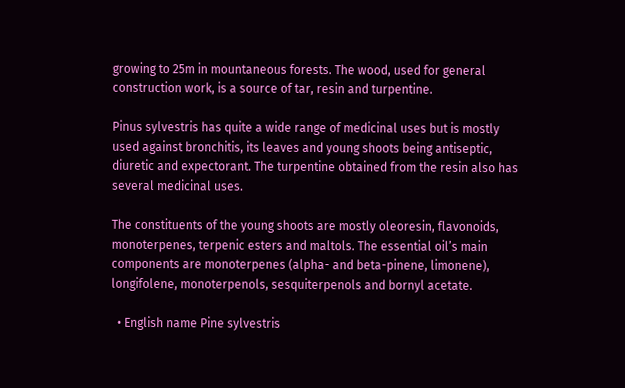growing to 25m in mountaneous forests. The wood, used for general construction work, is a source of tar, resin and turpentine.

Pinus sylvestris has quite a wide range of medicinal uses but is mostly used against bronchitis, its leaves and young shoots being antiseptic, diuretic and expectorant. The turpentine obtained from the resin also has several medicinal uses.

The constituents of the young shoots are mostly oleoresin, flavonoids, monoterpenes, terpenic esters and maltols. The essential oil’s main components are monoterpenes (alpha- and beta-pinene, limonene), longifolene, monoterpenols, sesquiterpenols and bornyl acetate.

  • English name Pine sylvestris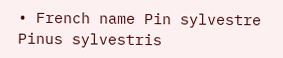• French name Pin sylvestre
Pinus sylvestris